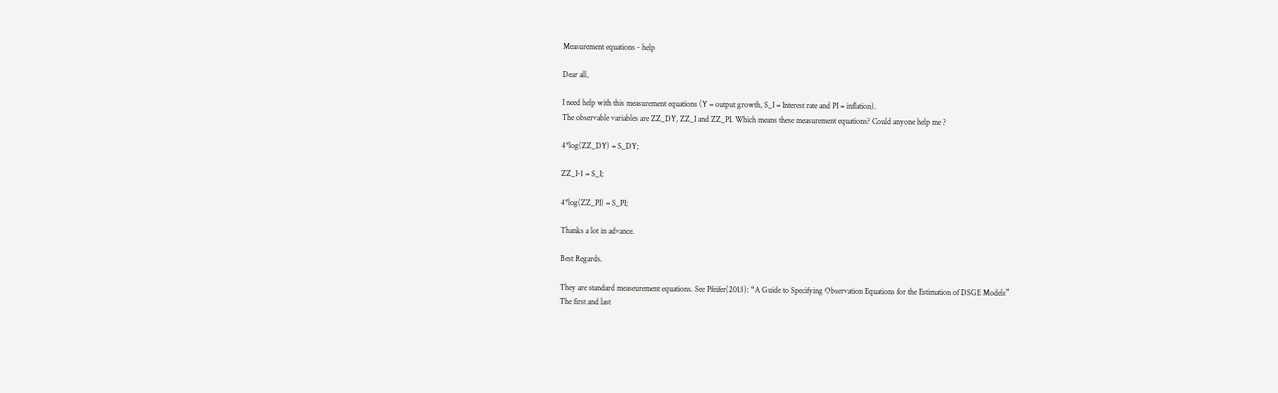Measurement equations - help

Dear all,

I need help with this measurement equations (Y = output growth, S_I = Interest rate and PI = inflation).
The observable variables are ZZ_DY, ZZ_I and ZZ_PI. Which means these measurement equations? Could anyone help me ?

4*log(ZZ_DY) = S_DY;

ZZ_I-1 = S_I;

4*log(ZZ_PI) = S_PI;

Thanks a lot in advance.

Best Regards.

They are standard measeurement equations. See Pfeifer(2013): “A Guide to Specifying Observation Equations for the Estimation of DSGE Models”
The first and last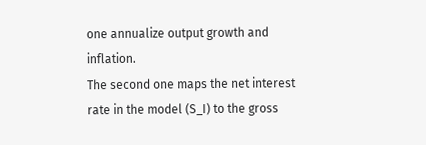one annualize output growth and inflation.
The second one maps the net interest rate in the model (S_I) to the gross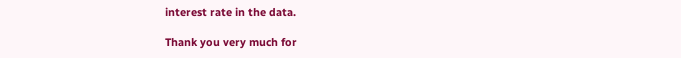interest rate in the data.

Thank you very much for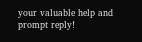your valuable help and prompt reply!